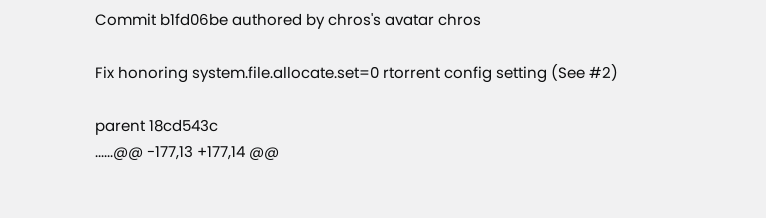Commit b1fd06be authored by chros's avatar chros

Fix honoring system.file.allocate.set=0 rtorrent config setting (See #2)

parent 18cd543c
......@@ -177,13 +177,14 @@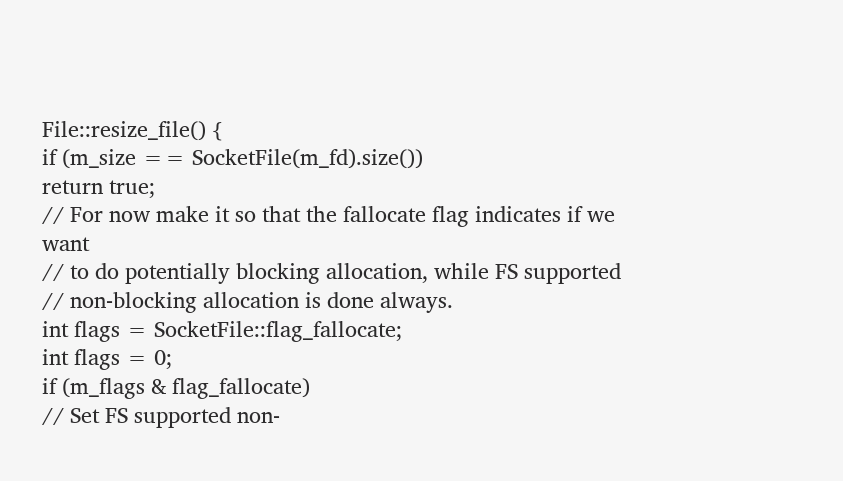File::resize_file() {
if (m_size == SocketFile(m_fd).size())
return true;
// For now make it so that the fallocate flag indicates if we want
// to do potentially blocking allocation, while FS supported
// non-blocking allocation is done always.
int flags = SocketFile::flag_fallocate;
int flags = 0;
if (m_flags & flag_fallocate)
// Set FS supported non-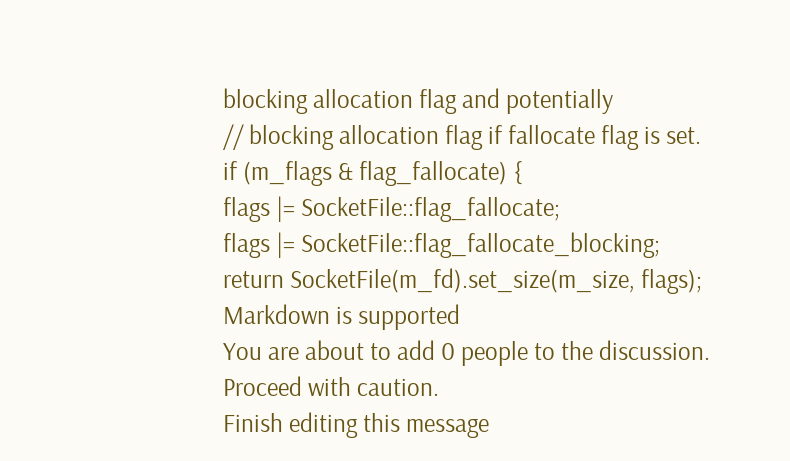blocking allocation flag and potentially
// blocking allocation flag if fallocate flag is set.
if (m_flags & flag_fallocate) {
flags |= SocketFile::flag_fallocate;
flags |= SocketFile::flag_fallocate_blocking;
return SocketFile(m_fd).set_size(m_size, flags);
Markdown is supported
You are about to add 0 people to the discussion. Proceed with caution.
Finish editing this message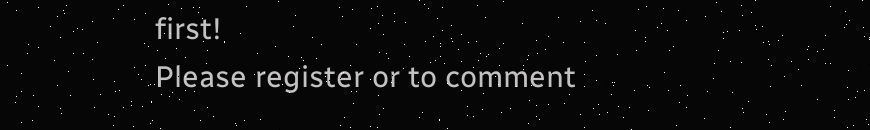first!
Please register or to comment